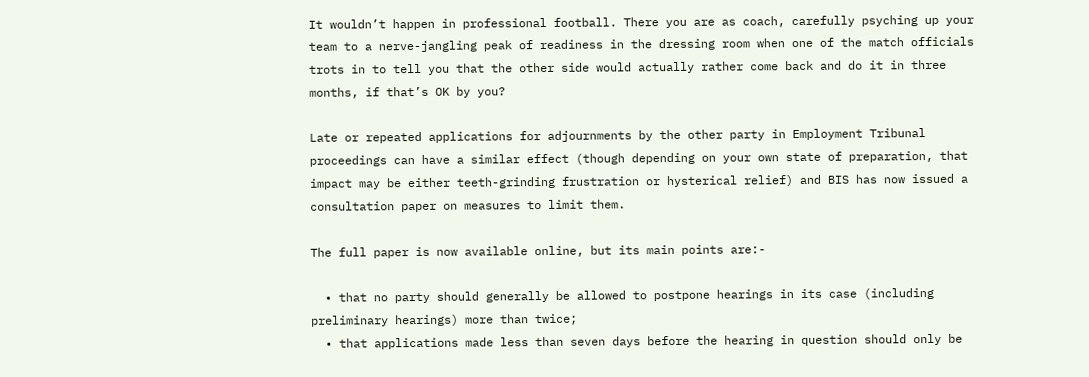It wouldn’t happen in professional football. There you are as coach, carefully psyching up your team to a nerve-jangling peak of readiness in the dressing room when one of the match officials trots in to tell you that the other side would actually rather come back and do it in three months, if that’s OK by you?

Late or repeated applications for adjournments by the other party in Employment Tribunal proceedings can have a similar effect (though depending on your own state of preparation, that impact may be either teeth-grinding frustration or hysterical relief) and BIS has now issued a consultation paper on measures to limit them.

The full paper is now available online, but its main points are:-

  • that no party should generally be allowed to postpone hearings in its case (including preliminary hearings) more than twice;
  • that applications made less than seven days before the hearing in question should only be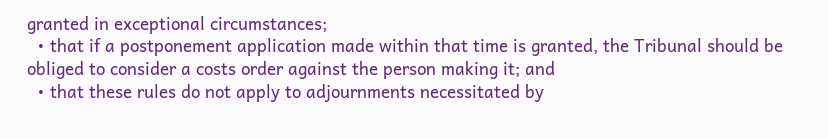granted in exceptional circumstances;
  • that if a postponement application made within that time is granted, the Tribunal should be obliged to consider a costs order against the person making it; and
  • that these rules do not apply to adjournments necessitated by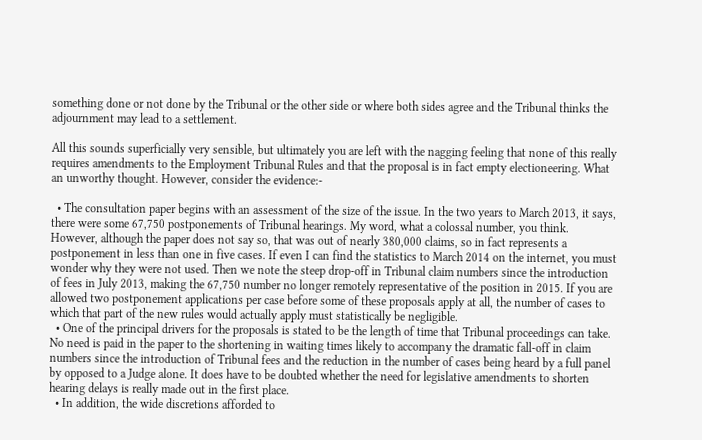something done or not done by the Tribunal or the other side or where both sides agree and the Tribunal thinks the adjournment may lead to a settlement.

All this sounds superficially very sensible, but ultimately you are left with the nagging feeling that none of this really requires amendments to the Employment Tribunal Rules and that the proposal is in fact empty electioneering. What an unworthy thought. However, consider the evidence:-

  • The consultation paper begins with an assessment of the size of the issue. In the two years to March 2013, it says, there were some 67,750 postponements of Tribunal hearings. My word, what a colossal number, you think. However, although the paper does not say so, that was out of nearly 380,000 claims, so in fact represents a postponement in less than one in five cases. If even I can find the statistics to March 2014 on the internet, you must wonder why they were not used. Then we note the steep drop-off in Tribunal claim numbers since the introduction of fees in July 2013, making the 67,750 number no longer remotely representative of the position in 2015. If you are allowed two postponement applications per case before some of these proposals apply at all, the number of cases to which that part of the new rules would actually apply must statistically be negligible.
  • One of the principal drivers for the proposals is stated to be the length of time that Tribunal proceedings can take. No need is paid in the paper to the shortening in waiting times likely to accompany the dramatic fall-off in claim numbers since the introduction of Tribunal fees and the reduction in the number of cases being heard by a full panel by opposed to a Judge alone. It does have to be doubted whether the need for legislative amendments to shorten hearing delays is really made out in the first place.
  • In addition, the wide discretions afforded to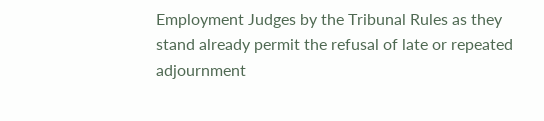Employment Judges by the Tribunal Rules as they stand already permit the refusal of late or repeated adjournment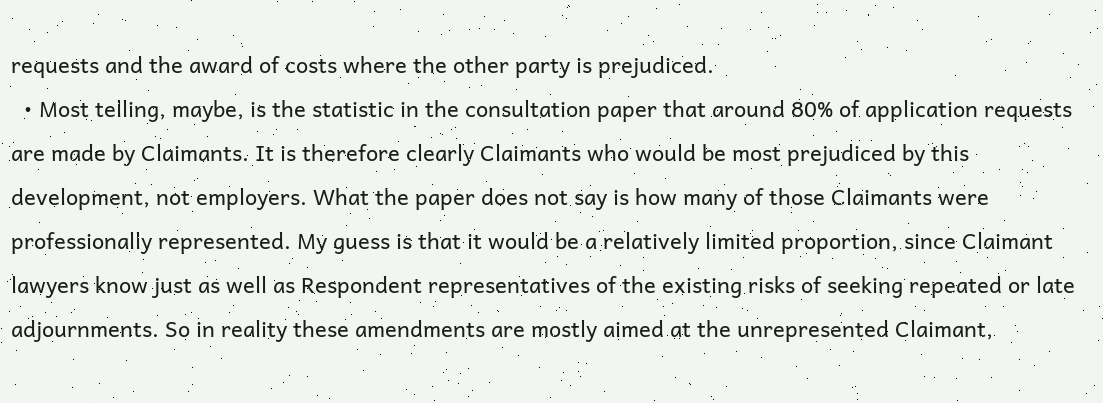requests and the award of costs where the other party is prejudiced.
  • Most telling, maybe, is the statistic in the consultation paper that around 80% of application requests are made by Claimants. It is therefore clearly Claimants who would be most prejudiced by this development, not employers. What the paper does not say is how many of those Claimants were professionally represented. My guess is that it would be a relatively limited proportion, since Claimant lawyers know just as well as Respondent representatives of the existing risks of seeking repeated or late adjournments. So in reality these amendments are mostly aimed at the unrepresented Claimant,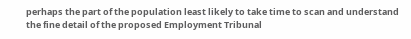perhaps the part of the population least likely to take time to scan and understand the fine detail of the proposed Employment Tribunal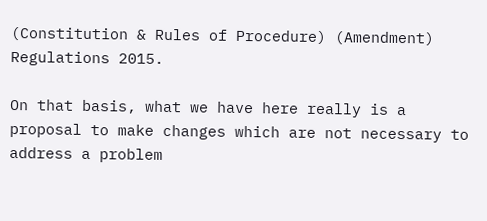(Constitution & Rules of Procedure) (Amendment) Regulations 2015.

On that basis, what we have here really is a proposal to make changes which are not necessary to address a problem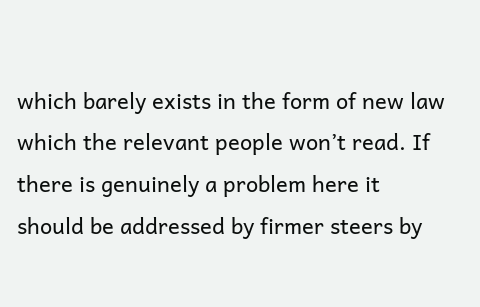which barely exists in the form of new law which the relevant people won’t read. If there is genuinely a problem here it should be addressed by firmer steers by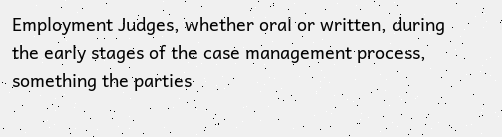Employment Judges, whether oral or written, during the early stages of the case management process, something the parties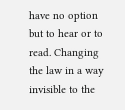have no option but to hear or to read. Changing the law in a way invisible to the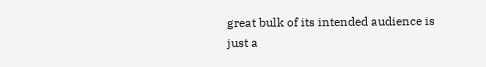great bulk of its intended audience is just a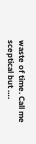waste of time. Call me sceptical but ….